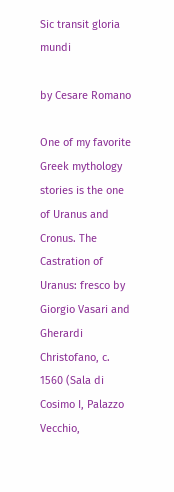Sic transit gloria mundi

by Cesare Romano

One of my favorite Greek mythology stories is the one of Uranus and Cronus. The Castration of Uranus: fresco by Giorgio Vasari and Gherardi Christofano, c. 1560 (Sala di Cosimo I, Palazzo Vecchio,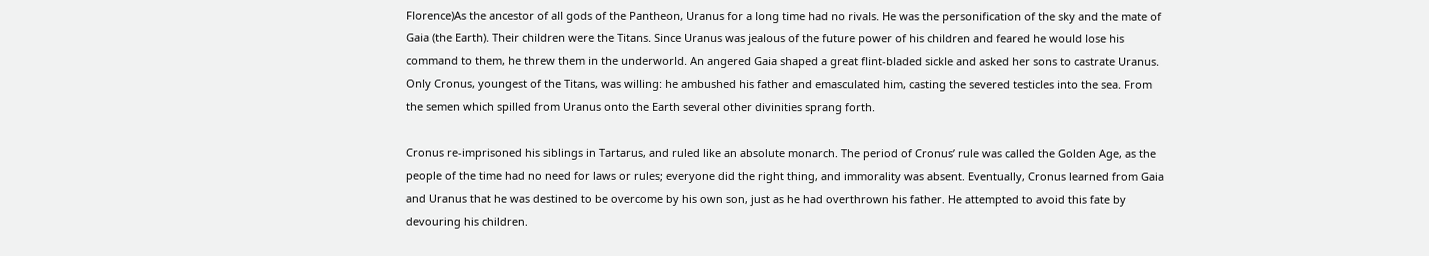Florence)As the ancestor of all gods of the Pantheon, Uranus for a long time had no rivals. He was the personification of the sky and the mate of Gaia (the Earth). Their children were the Titans. Since Uranus was jealous of the future power of his children and feared he would lose his command to them, he threw them in the underworld. An angered Gaia shaped a great flint-bladed sickle and asked her sons to castrate Uranus. Only Cronus, youngest of the Titans, was willing: he ambushed his father and emasculated him, casting the severed testicles into the sea. From the semen which spilled from Uranus onto the Earth several other divinities sprang forth.

Cronus re-imprisoned his siblings in Tartarus, and ruled like an absolute monarch. The period of Cronus’ rule was called the Golden Age, as the people of the time had no need for laws or rules; everyone did the right thing, and immorality was absent. Eventually, Cronus learned from Gaia and Uranus that he was destined to be overcome by his own son, just as he had overthrown his father. He attempted to avoid this fate by devouring his children.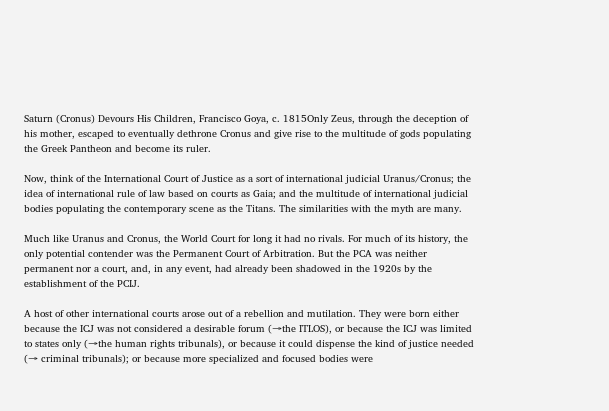Saturn (Cronus) Devours His Children, Francisco Goya, c. 1815Only Zeus, through the deception of his mother, escaped to eventually dethrone Cronus and give rise to the multitude of gods populating the Greek Pantheon and become its ruler.

Now, think of the International Court of Justice as a sort of international judicial Uranus/Cronus; the idea of international rule of law based on courts as Gaia; and the multitude of international judicial bodies populating the contemporary scene as the Titans. The similarities with the myth are many.

Much like Uranus and Cronus, the World Court for long it had no rivals. For much of its history, the only potential contender was the Permanent Court of Arbitration. But the PCA was neither permanent nor a court, and, in any event, had already been shadowed in the 1920s by the establishment of the PCIJ.

A host of other international courts arose out of a rebellion and mutilation. They were born either because the ICJ was not considered a desirable forum (→the ITLOS), or because the ICJ was limited to states only (→the human rights tribunals), or because it could dispense the kind of justice needed (→ criminal tribunals); or because more specialized and focused bodies were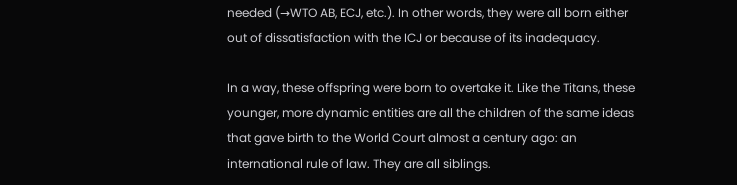needed (→WTO AB, ECJ, etc.). In other words, they were all born either out of dissatisfaction with the ICJ or because of its inadequacy.

In a way, these offspring were born to overtake it. Like the Titans, these younger, more dynamic entities are all the children of the same ideas that gave birth to the World Court almost a century ago: an international rule of law. They are all siblings.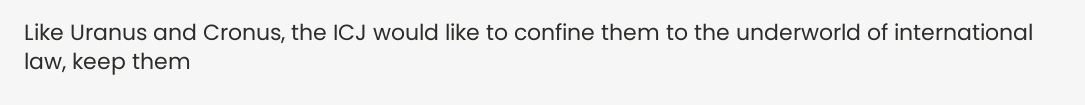Like Uranus and Cronus, the ICJ would like to confine them to the underworld of international law, keep them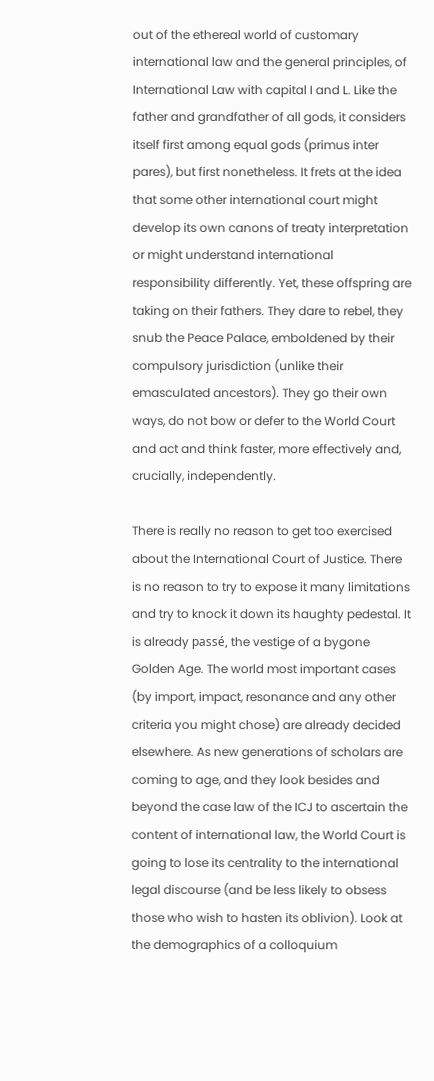out of the ethereal world of customary international law and the general principles, of International Law with capital I and L. Like the father and grandfather of all gods, it considers itself first among equal gods (primus inter pares), but first nonetheless. It frets at the idea that some other international court might develop its own canons of treaty interpretation or might understand international responsibility differently. Yet, these offspring are taking on their fathers. They dare to rebel, they snub the Peace Palace, emboldened by their compulsory jurisdiction (unlike their emasculated ancestors). They go their own ways, do not bow or defer to the World Court and act and think faster, more effectively and, crucially, independently.

There is really no reason to get too exercised about the International Court of Justice. There is no reason to try to expose it many limitations and try to knock it down its haughty pedestal. It is already passé, the vestige of a bygone Golden Age. The world most important cases (by import, impact, resonance and any other criteria you might chose) are already decided elsewhere. As new generations of scholars are coming to age, and they look besides and beyond the case law of the ICJ to ascertain the content of international law, the World Court is going to lose its centrality to the international legal discourse (and be less likely to obsess those who wish to hasten its oblivion). Look at the demographics of a colloquium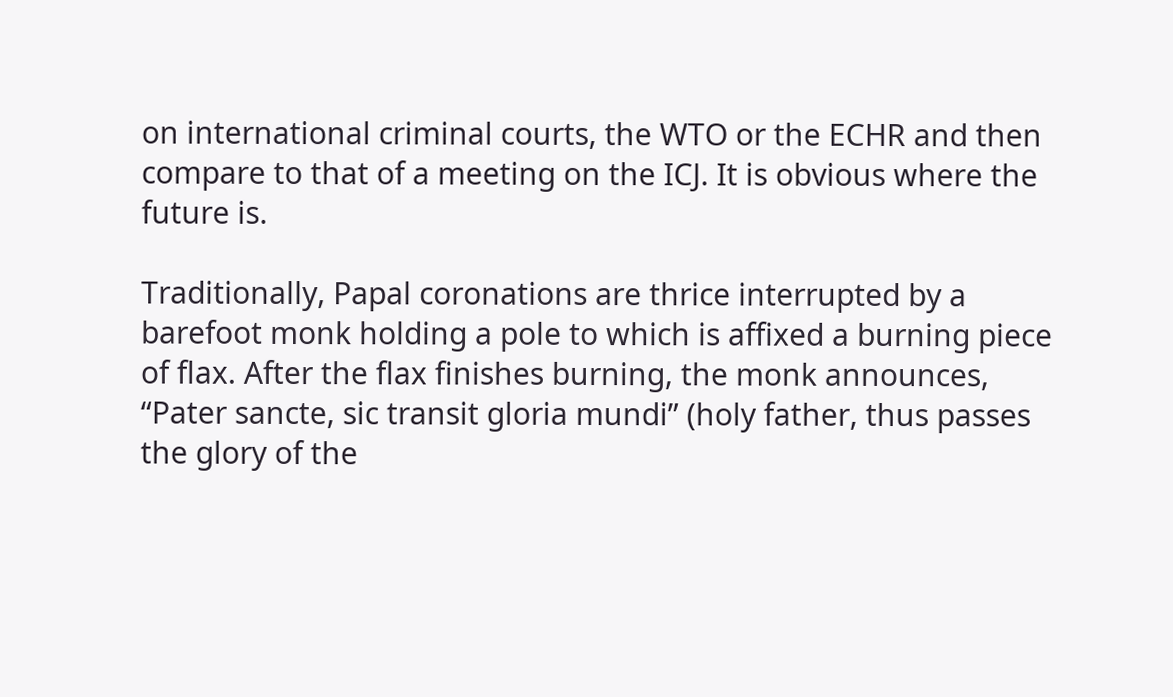on international criminal courts, the WTO or the ECHR and then compare to that of a meeting on the ICJ. It is obvious where the future is.

Traditionally, Papal coronations are thrice interrupted by a barefoot monk holding a pole to which is affixed a burning piece of flax. After the flax finishes burning, the monk announces, “Pater sancte, sic transit gloria mundi” (holy father, thus passes the glory of the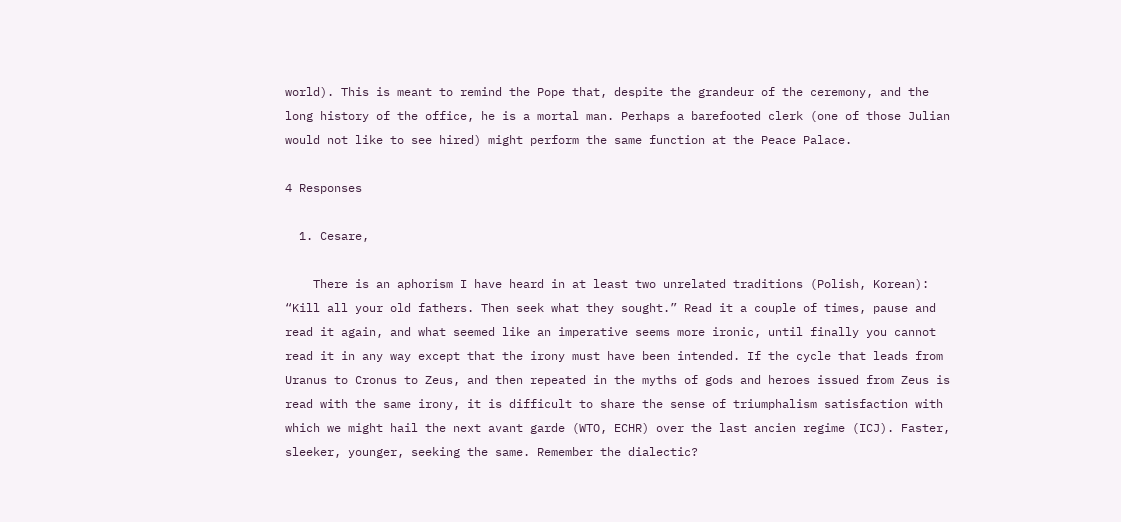world). This is meant to remind the Pope that, despite the grandeur of the ceremony, and the long history of the office, he is a mortal man. Perhaps a barefooted clerk (one of those Julian would not like to see hired) might perform the same function at the Peace Palace.

4 Responses

  1. Cesare,

    There is an aphorism I have heard in at least two unrelated traditions (Polish, Korean): “Kill all your old fathers. Then seek what they sought.” Read it a couple of times, pause and read it again, and what seemed like an imperative seems more ironic, until finally you cannot read it in any way except that the irony must have been intended. If the cycle that leads from Uranus to Cronus to Zeus, and then repeated in the myths of gods and heroes issued from Zeus is read with the same irony, it is difficult to share the sense of triumphalism satisfaction with which we might hail the next avant garde (WTO, ECHR) over the last ancien regime (ICJ). Faster, sleeker, younger, seeking the same. Remember the dialectic?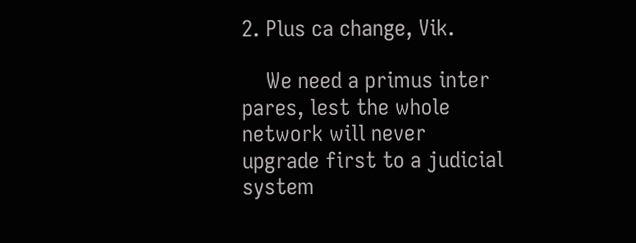2. Plus ca change, Vik.

    We need a primus inter pares, lest the whole network will never upgrade first to a judicial system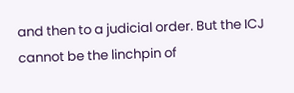and then to a judicial order. But the ICJ cannot be the linchpin of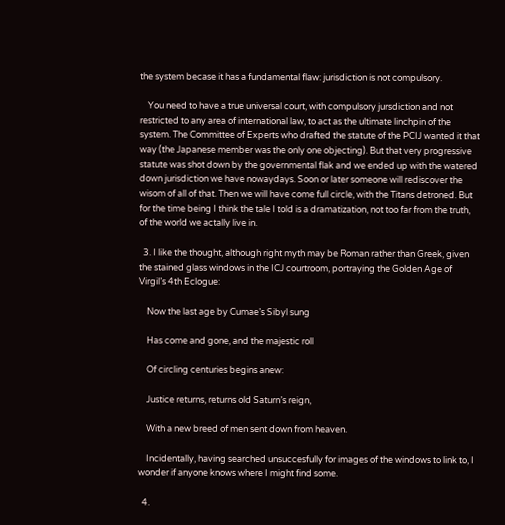the system becase it has a fundamental flaw: jurisdiction is not compulsory.

    You need to have a true universal court, with compulsory jursdiction and not restricted to any area of international law, to act as the ultimate linchpin of the system. The Committee of Experts who drafted the statute of the PCIJ wanted it that way (the Japanese member was the only one objecting). But that very progressive statute was shot down by the governmental flak and we ended up with the watered down jurisdiction we have nowaydays. Soon or later someone will rediscover the wisom of all of that. Then we will have come full circle, with the Titans detroned. But for the time being I think the tale I told is a dramatization, not too far from the truth, of the world we actally live in.

  3. I like the thought, although right myth may be Roman rather than Greek, given the stained glass windows in the ICJ courtroom, portraying the Golden Age of Virgil’s 4th Eclogue:

    Now the last age by Cumae’s Sibyl sung

    Has come and gone, and the majestic roll

    Of circling centuries begins anew:

    Justice returns, returns old Saturn’s reign,

    With a new breed of men sent down from heaven.

    Incidentally, having searched unsuccesfully for images of the windows to link to, I wonder if anyone knows where I might find some.

  4.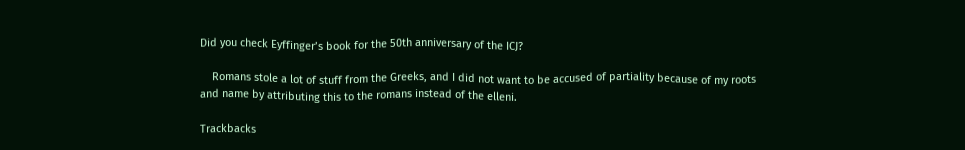Did you check Eyffinger’s book for the 50th anniversary of the ICJ?

    Romans stole a lot of stuff from the Greeks, and I did not want to be accused of partiality because of my roots and name by attributing this to the romans instead of the elleni.

Trackbacks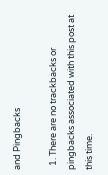and Pingbacks

  1. There are no trackbacks or pingbacks associated with this post at this time.